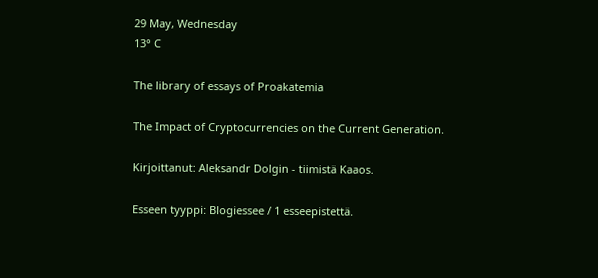29 May, Wednesday
13° C

The library of essays of Proakatemia

The Impact of Cryptocurrencies on the Current Generation.

Kirjoittanut: Aleksandr Dolgin - tiimistä Kaaos.

Esseen tyyppi: Blogiessee / 1 esseepistettä.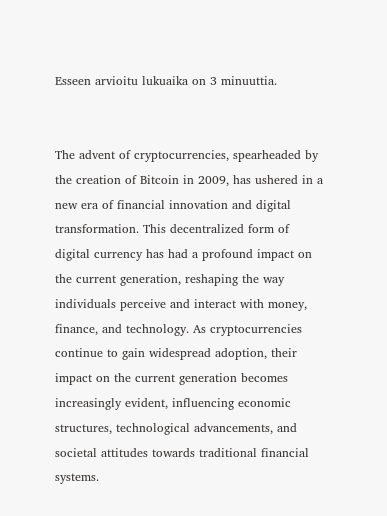Esseen arvioitu lukuaika on 3 minuuttia.


The advent of cryptocurrencies, spearheaded by the creation of Bitcoin in 2009, has ushered in a new era of financial innovation and digital transformation. This decentralized form of digital currency has had a profound impact on the current generation, reshaping the way individuals perceive and interact with money, finance, and technology. As cryptocurrencies continue to gain widespread adoption, their impact on the current generation becomes increasingly evident, influencing economic structures, technological advancements, and societal attitudes towards traditional financial systems.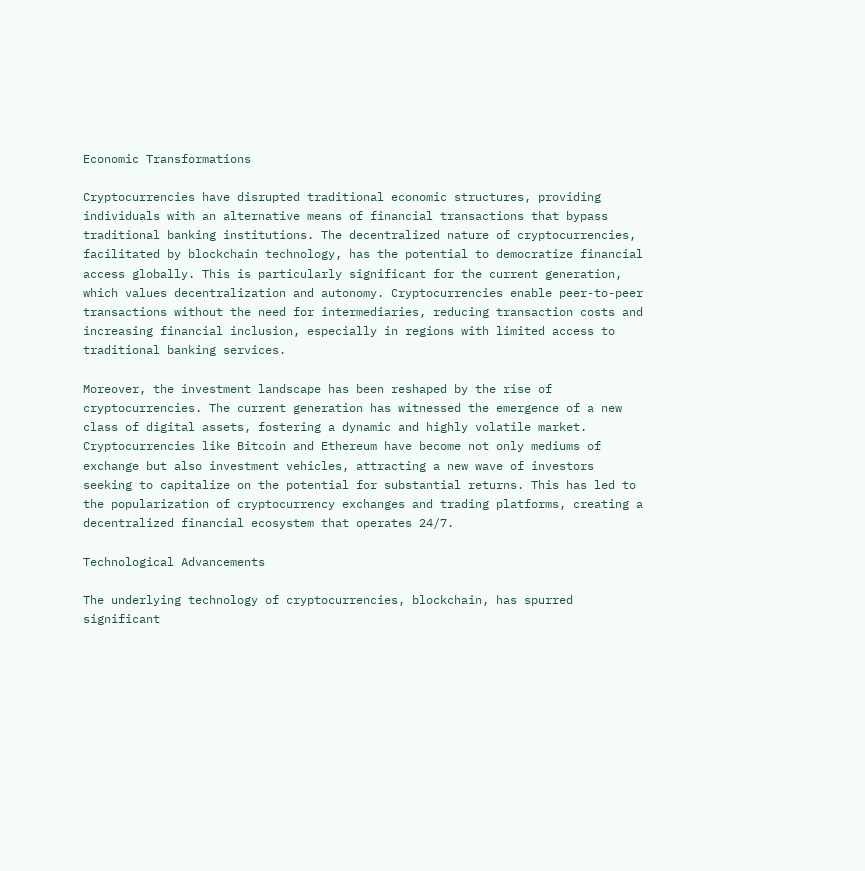Economic Transformations

Cryptocurrencies have disrupted traditional economic structures, providing individuals with an alternative means of financial transactions that bypass traditional banking institutions. The decentralized nature of cryptocurrencies, facilitated by blockchain technology, has the potential to democratize financial access globally. This is particularly significant for the current generation, which values decentralization and autonomy. Cryptocurrencies enable peer-to-peer transactions without the need for intermediaries, reducing transaction costs and increasing financial inclusion, especially in regions with limited access to traditional banking services.

Moreover, the investment landscape has been reshaped by the rise of cryptocurrencies. The current generation has witnessed the emergence of a new class of digital assets, fostering a dynamic and highly volatile market. Cryptocurrencies like Bitcoin and Ethereum have become not only mediums of exchange but also investment vehicles, attracting a new wave of investors seeking to capitalize on the potential for substantial returns. This has led to the popularization of cryptocurrency exchanges and trading platforms, creating a decentralized financial ecosystem that operates 24/7.

Technological Advancements

The underlying technology of cryptocurrencies, blockchain, has spurred significant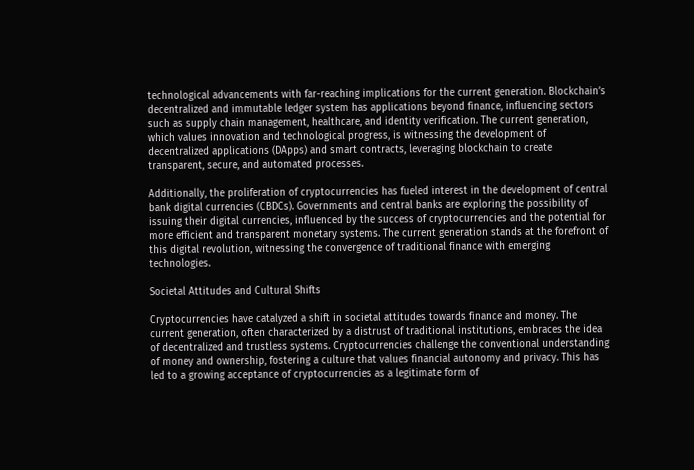technological advancements with far-reaching implications for the current generation. Blockchain’s decentralized and immutable ledger system has applications beyond finance, influencing sectors such as supply chain management, healthcare, and identity verification. The current generation, which values innovation and technological progress, is witnessing the development of decentralized applications (DApps) and smart contracts, leveraging blockchain to create transparent, secure, and automated processes.

Additionally, the proliferation of cryptocurrencies has fueled interest in the development of central bank digital currencies (CBDCs). Governments and central banks are exploring the possibility of issuing their digital currencies, influenced by the success of cryptocurrencies and the potential for more efficient and transparent monetary systems. The current generation stands at the forefront of this digital revolution, witnessing the convergence of traditional finance with emerging technologies.

Societal Attitudes and Cultural Shifts

Cryptocurrencies have catalyzed a shift in societal attitudes towards finance and money. The current generation, often characterized by a distrust of traditional institutions, embraces the idea of decentralized and trustless systems. Cryptocurrencies challenge the conventional understanding of money and ownership, fostering a culture that values financial autonomy and privacy. This has led to a growing acceptance of cryptocurrencies as a legitimate form of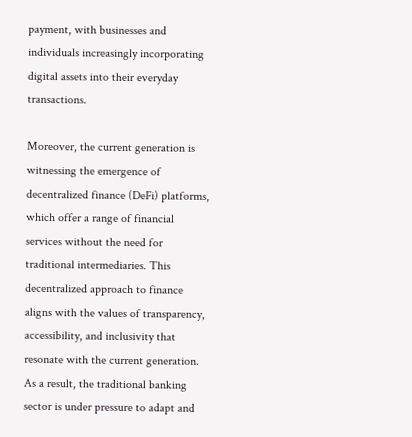payment, with businesses and individuals increasingly incorporating digital assets into their everyday transactions.

Moreover, the current generation is witnessing the emergence of decentralized finance (DeFi) platforms, which offer a range of financial services without the need for traditional intermediaries. This decentralized approach to finance aligns with the values of transparency, accessibility, and inclusivity that resonate with the current generation. As a result, the traditional banking sector is under pressure to adapt and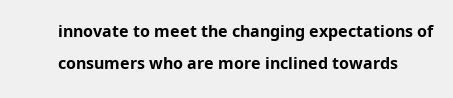innovate to meet the changing expectations of consumers who are more inclined towards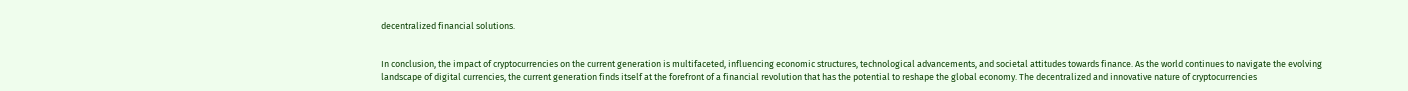decentralized financial solutions.


In conclusion, the impact of cryptocurrencies on the current generation is multifaceted, influencing economic structures, technological advancements, and societal attitudes towards finance. As the world continues to navigate the evolving landscape of digital currencies, the current generation finds itself at the forefront of a financial revolution that has the potential to reshape the global economy. The decentralized and innovative nature of cryptocurrencies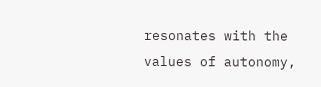resonates with the values of autonomy,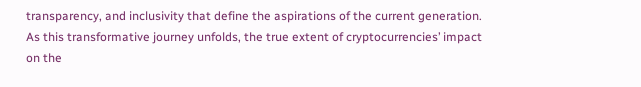transparency, and inclusivity that define the aspirations of the current generation. As this transformative journey unfolds, the true extent of cryptocurrencies’ impact on the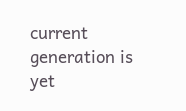current generation is yet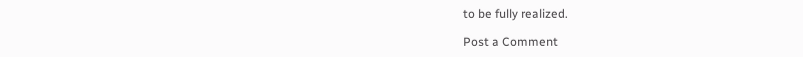to be fully realized.

Post a Comment